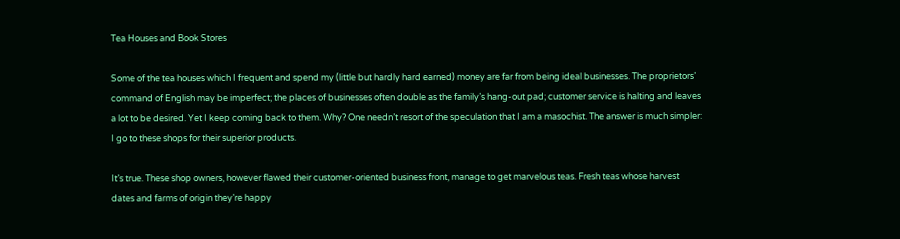Tea Houses and Book Stores

Some of the tea houses which I frequent and spend my (little but hardly hard earned) money are far from being ideal businesses. The proprietors’ command of English may be imperfect; the places of businesses often double as the family’s hang-out pad; customer service is halting and leaves a lot to be desired. Yet I keep coming back to them. Why? One needn’t resort of the speculation that I am a masochist. The answer is much simpler: I go to these shops for their superior products.

It’s true. These shop owners, however flawed their customer-oriented business front, manage to get marvelous teas. Fresh teas whose harvest dates and farms of origin they’re happy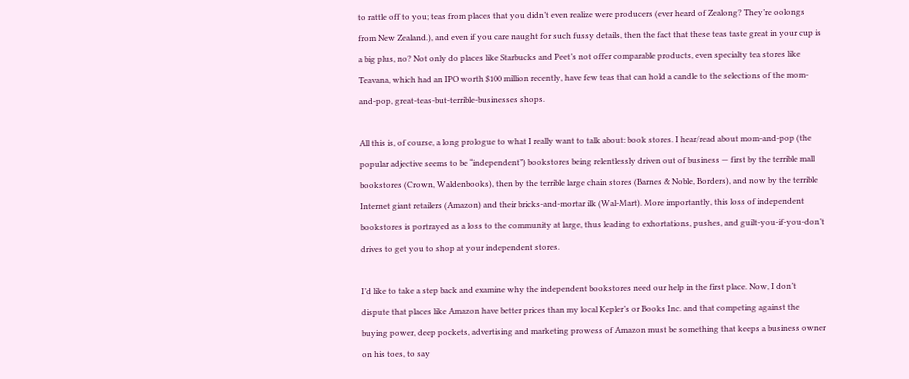to rattle off to you; teas from places that you didn’t even realize were producers (ever heard of Zealong? They’re oolongs from New Zealand.), and even if you care naught for such fussy details, then the fact that these teas taste great in your cup is a big plus, no? Not only do places like Starbucks and Peet’s not offer comparable products, even specialty tea stores like Teavana, which had an IPO worth $100 million recently, have few teas that can hold a candle to the selections of the mom-and-pop, great-teas-but-terrible-businesses shops.

All this is, of course, a long prologue to what I really want to talk about: book stores. I hear/read about mom-and-pop (the popular adjective seems to be “independent”) bookstores being relentlessly driven out of business — first by the terrible mall bookstores (Crown, Waldenbooks), then by the terrible large chain stores (Barnes & Noble, Borders), and now by the terrible Internet giant retailers (Amazon) and their bricks-and-mortar ilk (Wal-Mart). More importantly, this loss of independent bookstores is portrayed as a loss to the community at large, thus leading to exhortations, pushes, and guilt-you-if-you-don’t drives to get you to shop at your independent stores.

I’d like to take a step back and examine why the independent bookstores need our help in the first place. Now, I don’t dispute that places like Amazon have better prices than my local Kepler’s or Books Inc. and that competing against the  buying power, deep pockets, advertising and marketing prowess of Amazon must be something that keeps a business owner on his toes, to say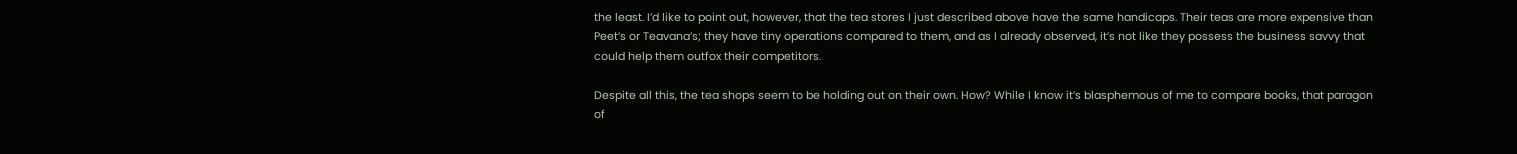the least. I’d like to point out, however, that the tea stores I just described above have the same handicaps. Their teas are more expensive than Peet’s or Teavana’s; they have tiny operations compared to them, and as I already observed, it’s not like they possess the business savvy that could help them outfox their competitors.

Despite all this, the tea shops seem to be holding out on their own. How? While I know it’s blasphemous of me to compare books, that paragon of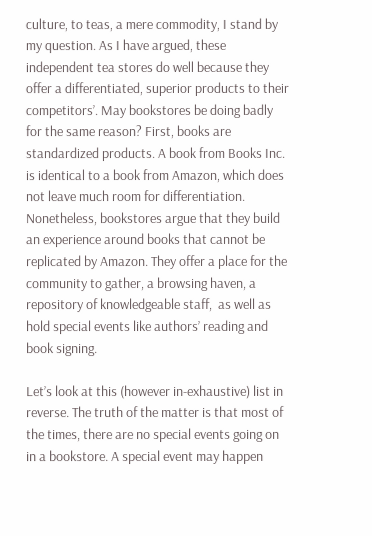culture, to teas, a mere commodity, I stand by my question. As I have argued, these independent tea stores do well because they offer a differentiated, superior products to their competitors’. May bookstores be doing badly for the same reason? First, books are standardized products. A book from Books Inc. is identical to a book from Amazon, which does not leave much room for differentiation. Nonetheless, bookstores argue that they build an experience around books that cannot be replicated by Amazon. They offer a place for the community to gather, a browsing haven, a repository of knowledgeable staff,  as well as hold special events like authors’ reading and book signing.

Let’s look at this (however in-exhaustive) list in reverse. The truth of the matter is that most of the times, there are no special events going on in a bookstore. A special event may happen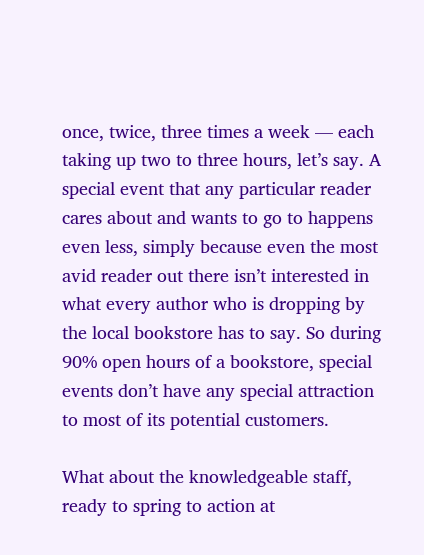once, twice, three times a week — each taking up two to three hours, let’s say. A special event that any particular reader cares about and wants to go to happens even less, simply because even the most avid reader out there isn’t interested in what every author who is dropping by the local bookstore has to say. So during 90% open hours of a bookstore, special events don’t have any special attraction to most of its potential customers.

What about the knowledgeable staff, ready to spring to action at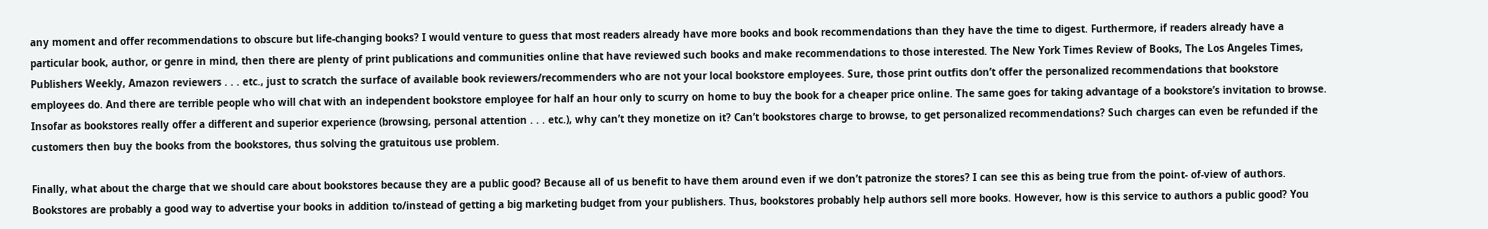any moment and offer recommendations to obscure but life-changing books? I would venture to guess that most readers already have more books and book recommendations than they have the time to digest. Furthermore, if readers already have a particular book, author, or genre in mind, then there are plenty of print publications and communities online that have reviewed such books and make recommendations to those interested. The New York Times Review of Books, The Los Angeles Times, Publishers Weekly, Amazon reviewers . . . etc., just to scratch the surface of available book reviewers/recommenders who are not your local bookstore employees. Sure, those print outfits don’t offer the personalized recommendations that bookstore employees do. And there are terrible people who will chat with an independent bookstore employee for half an hour only to scurry on home to buy the book for a cheaper price online. The same goes for taking advantage of a bookstore’s invitation to browse. Insofar as bookstores really offer a different and superior experience (browsing, personal attention . . . etc.), why can’t they monetize on it? Can’t bookstores charge to browse, to get personalized recommendations? Such charges can even be refunded if the customers then buy the books from the bookstores, thus solving the gratuitous use problem.

Finally, what about the charge that we should care about bookstores because they are a public good? Because all of us benefit to have them around even if we don’t patronize the stores? I can see this as being true from the point- of-view of authors. Bookstores are probably a good way to advertise your books in addition to/instead of getting a big marketing budget from your publishers. Thus, bookstores probably help authors sell more books. However, how is this service to authors a public good? You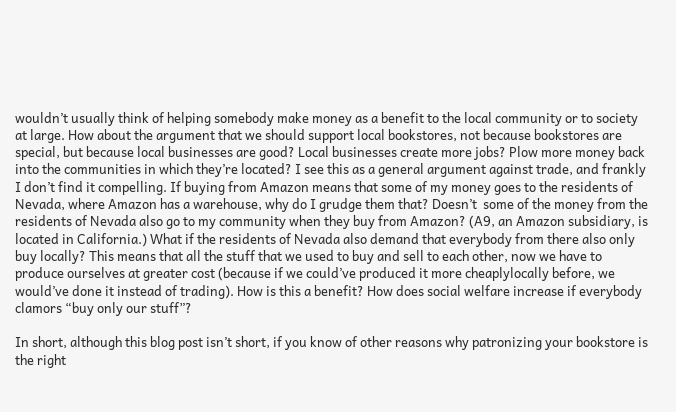wouldn’t usually think of helping somebody make money as a benefit to the local community or to society at large. How about the argument that we should support local bookstores, not because bookstores are special, but because local businesses are good? Local businesses create more jobs? Plow more money back into the communities in which they’re located? I see this as a general argument against trade, and frankly I don’t find it compelling. If buying from Amazon means that some of my money goes to the residents of Nevada, where Amazon has a warehouse, why do I grudge them that? Doesn’t  some of the money from the residents of Nevada also go to my community when they buy from Amazon? (A9, an Amazon subsidiary, is located in California.) What if the residents of Nevada also demand that everybody from there also only buy locally? This means that all the stuff that we used to buy and sell to each other, now we have to produce ourselves at greater cost (because if we could’ve produced it more cheaplylocally before, we would’ve done it instead of trading). How is this a benefit? How does social welfare increase if everybody clamors “buy only our stuff”?

In short, although this blog post isn’t short, if you know of other reasons why patronizing your bookstore is the right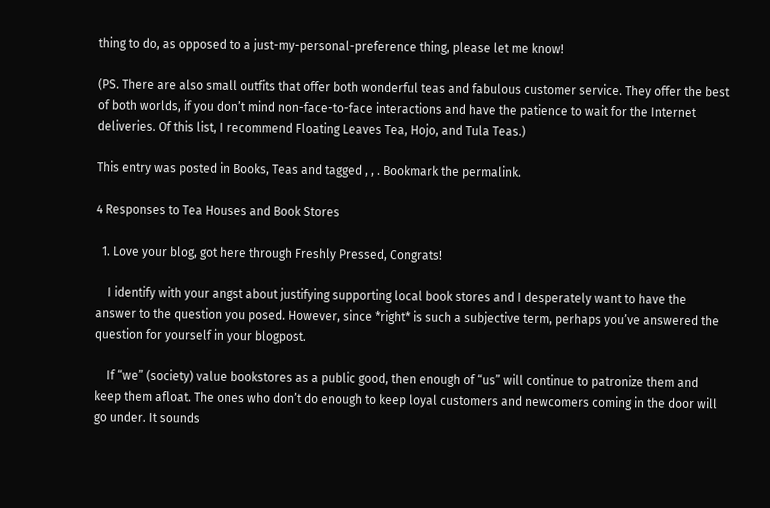thing to do, as opposed to a just-my-personal-preference thing, please let me know!

(PS. There are also small outfits that offer both wonderful teas and fabulous customer service. They offer the best of both worlds, if you don’t mind non-face-to-face interactions and have the patience to wait for the Internet deliveries. Of this list, I recommend Floating Leaves Tea, Hojo, and Tula Teas.)

This entry was posted in Books, Teas and tagged , , . Bookmark the permalink.

4 Responses to Tea Houses and Book Stores

  1. Love your blog, got here through Freshly Pressed, Congrats!

    I identify with your angst about justifying supporting local book stores and I desperately want to have the answer to the question you posed. However, since *right* is such a subjective term, perhaps you’ve answered the question for yourself in your blogpost.

    If “we” (society) value bookstores as a public good, then enough of “us” will continue to patronize them and keep them afloat. The ones who don’t do enough to keep loyal customers and newcomers coming in the door will go under. It sounds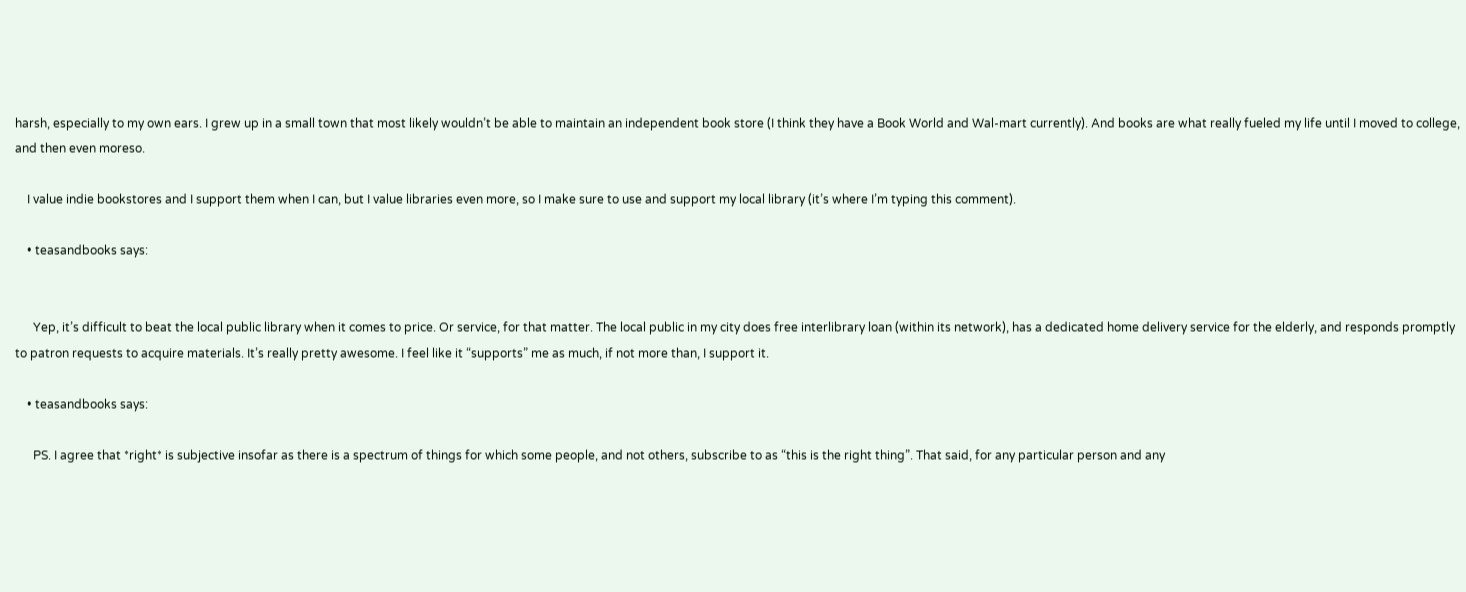harsh, especially to my own ears. I grew up in a small town that most likely wouldn’t be able to maintain an independent book store (I think they have a Book World and Wal-mart currently). And books are what really fueled my life until I moved to college, and then even moreso.

    I value indie bookstores and I support them when I can, but I value libraries even more, so I make sure to use and support my local library (it’s where I’m typing this comment).

    • teasandbooks says:


      Yep, it’s difficult to beat the local public library when it comes to price. Or service, for that matter. The local public in my city does free interlibrary loan (within its network), has a dedicated home delivery service for the elderly, and responds promptly to patron requests to acquire materials. It’s really pretty awesome. I feel like it “supports” me as much, if not more than, I support it.

    • teasandbooks says:

      PS. I agree that *right* is subjective insofar as there is a spectrum of things for which some people, and not others, subscribe to as “this is the right thing”. That said, for any particular person and any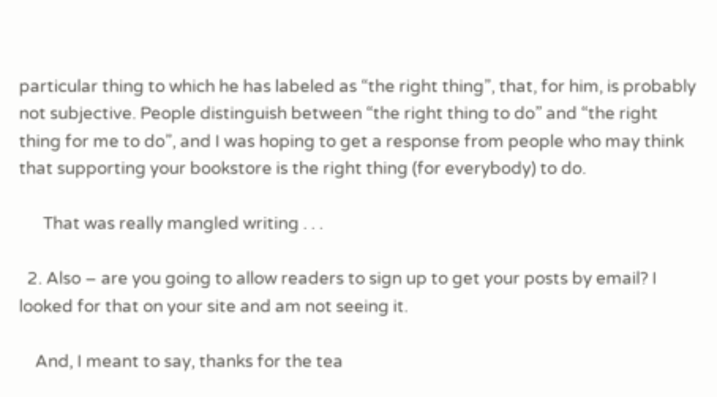particular thing to which he has labeled as “the right thing”, that, for him, is probably not subjective. People distinguish between “the right thing to do” and “the right thing for me to do”, and I was hoping to get a response from people who may think that supporting your bookstore is the right thing (for everybody) to do.

      That was really mangled writing . . .

  2. Also – are you going to allow readers to sign up to get your posts by email? I looked for that on your site and am not seeing it.

    And, I meant to say, thanks for the tea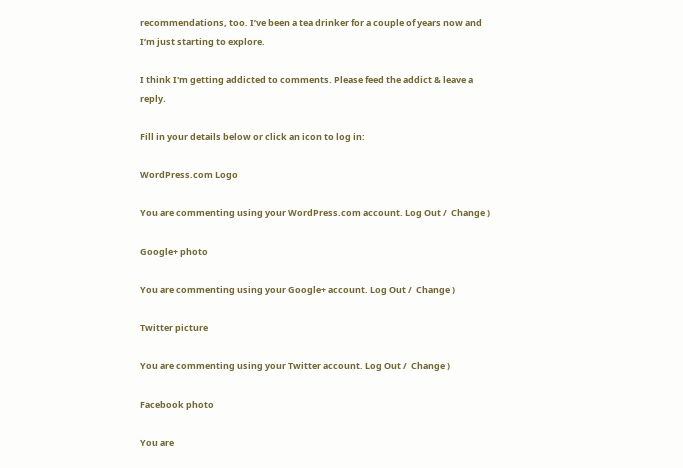recommendations, too. I’ve been a tea drinker for a couple of years now and I’m just starting to explore.

I think I'm getting addicted to comments. Please feed the addict & leave a reply.

Fill in your details below or click an icon to log in:

WordPress.com Logo

You are commenting using your WordPress.com account. Log Out /  Change )

Google+ photo

You are commenting using your Google+ account. Log Out /  Change )

Twitter picture

You are commenting using your Twitter account. Log Out /  Change )

Facebook photo

You are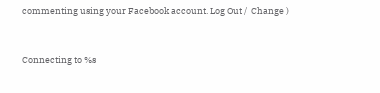commenting using your Facebook account. Log Out /  Change )


Connecting to %s